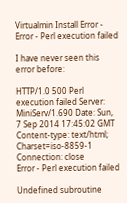Virtualmin Install Error - Error - Perl execution failed

I have never seen this error before:

HTTP/1.0 500 Perl execution failed Server: MiniServ/1.690 Date: Sun, 7 Sep 2014 17:45:02 GMT Content-type: text/html; Charset=iso-8859-1 Connection: close
Error - Perl execution failed

Undefined subroutine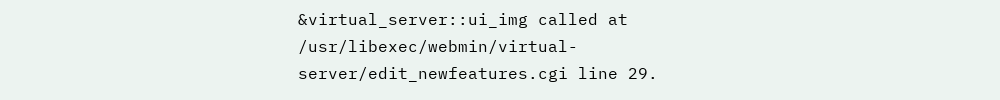&virtual_server::ui_img called at /usr/libexec/webmin/virtual-server/edit_newfeatures.cgi line 29.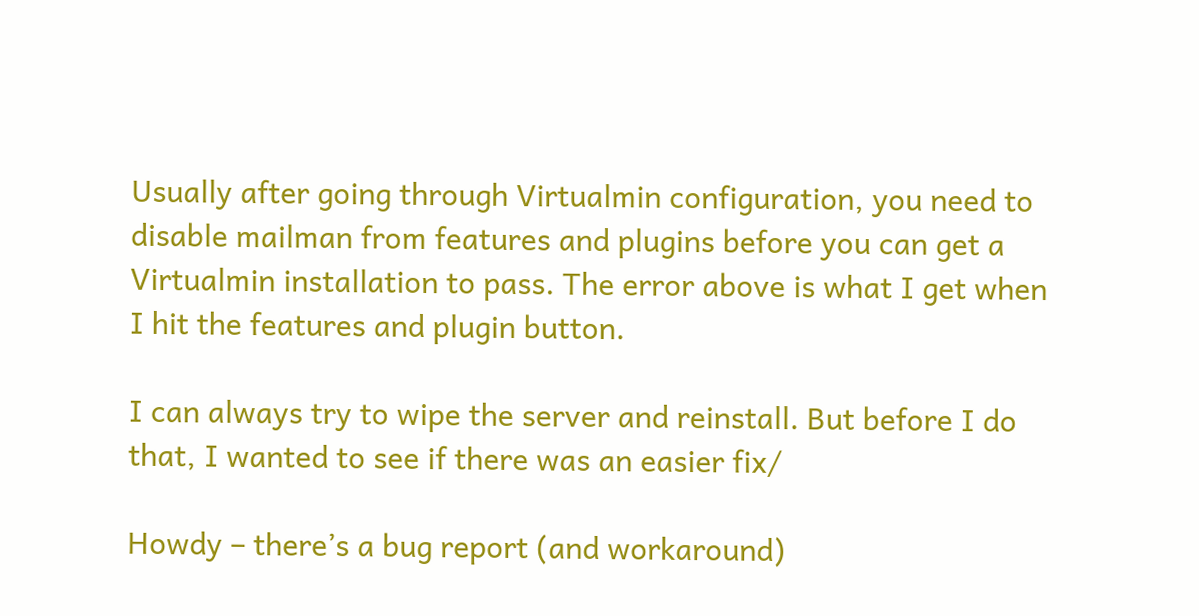Usually after going through Virtualmin configuration, you need to disable mailman from features and plugins before you can get a Virtualmin installation to pass. The error above is what I get when I hit the features and plugin button.

I can always try to wipe the server and reinstall. But before I do that, I wanted to see if there was an easier fix/

Howdy – there’s a bug report (and workaround)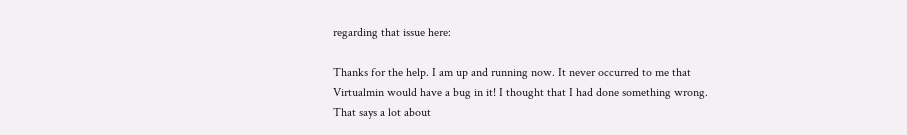regarding that issue here:

Thanks for the help. I am up and running now. It never occurred to me that Virtualmin would have a bug in it! I thought that I had done something wrong. That says a lot about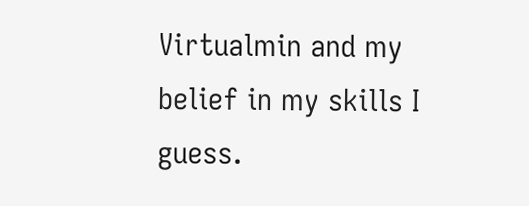Virtualmin and my belief in my skills I guess.